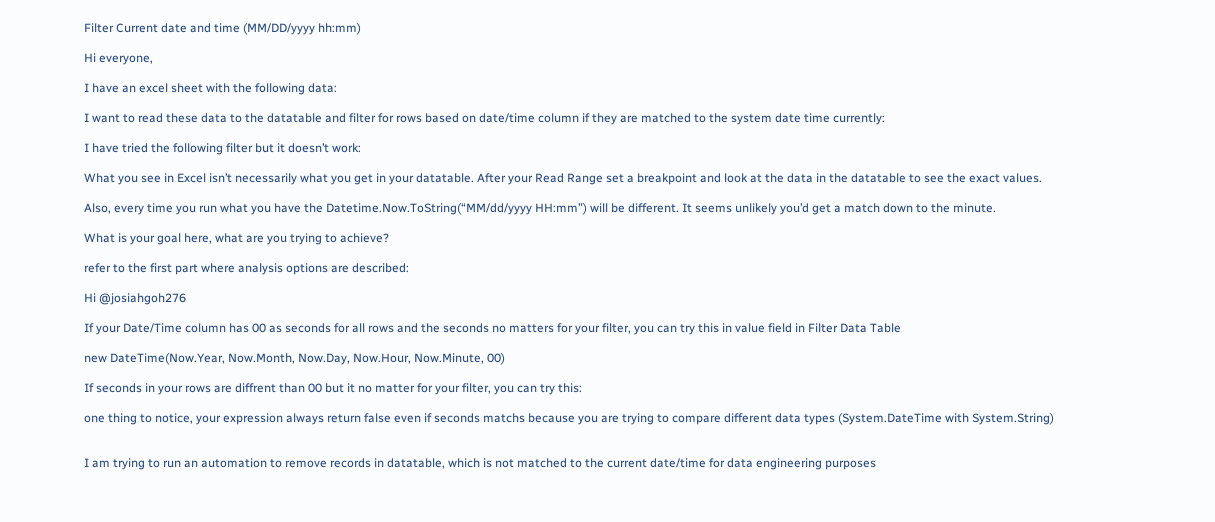Filter Current date and time (MM/DD/yyyy hh:mm)

Hi everyone,

I have an excel sheet with the following data:

I want to read these data to the datatable and filter for rows based on date/time column if they are matched to the system date time currently:

I have tried the following filter but it doesn’t work:

What you see in Excel isn’t necessarily what you get in your datatable. After your Read Range set a breakpoint and look at the data in the datatable to see the exact values.

Also, every time you run what you have the Datetime.Now.ToString(“MM/dd/yyyy HH:mm”) will be different. It seems unlikely you’d get a match down to the minute.

What is your goal here, what are you trying to achieve?

refer to the first part where analysis options are described:

Hi @josiahgoh276

If your Date/Time column has 00 as seconds for all rows and the seconds no matters for your filter, you can try this in value field in Filter Data Table

new DateTime(Now.Year, Now.Month, Now.Day, Now.Hour, Now.Minute, 00)

If seconds in your rows are diffrent than 00 but it no matter for your filter, you can try this:

one thing to notice, your expression always return false even if seconds matchs because you are trying to compare different data types (System.DateTime with System.String)


I am trying to run an automation to remove records in datatable, which is not matched to the current date/time for data engineering purposes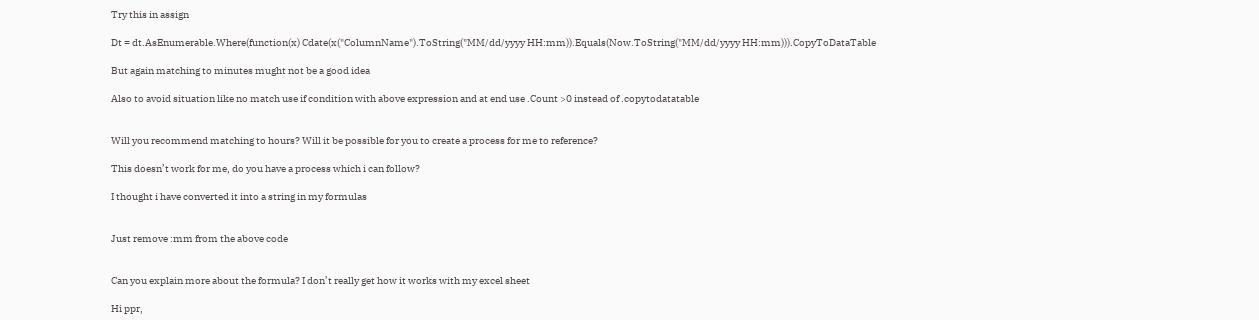Try this in assign

Dt = dt.AsEnumerable.Where(function(x) Cdate(x("ColumnName").ToString("MM/dd/yyyy HH:mm)).Equals(Now.ToString("MM/dd/yyyy HH:mm))).CopyToDataTable

But again matching to minutes mught not be a good idea

Also to avoid situation like no match use if condition with above expression and at end use .Count >0 instead of .copytodatatable


Will you recommend matching to hours? Will it be possible for you to create a process for me to reference?

This doesn’t work for me, do you have a process which i can follow?

I thought i have converted it into a string in my formulas


Just remove :mm from the above code


Can you explain more about the formula? I don’t really get how it works with my excel sheet

Hi ppr,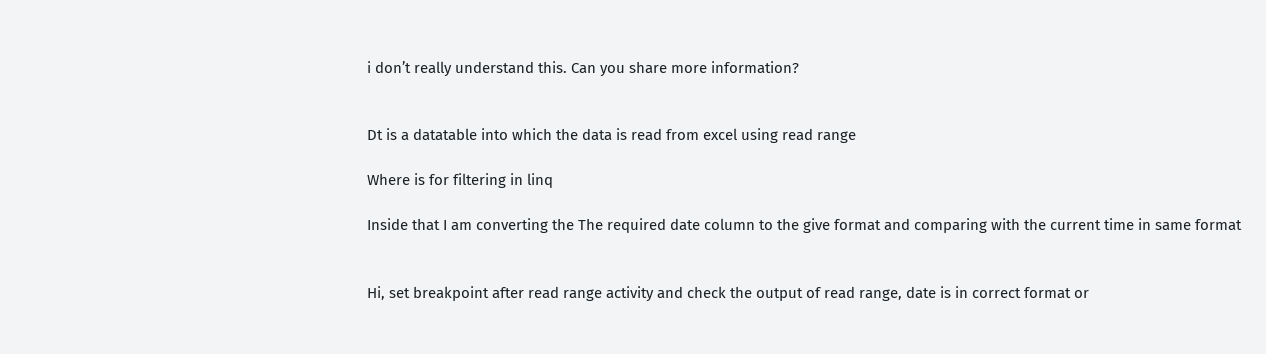i don’t really understand this. Can you share more information?


Dt is a datatable into which the data is read from excel using read range

Where is for filtering in linq

Inside that I am converting the The required date column to the give format and comparing with the current time in same format


Hi, set breakpoint after read range activity and check the output of read range, date is in correct format or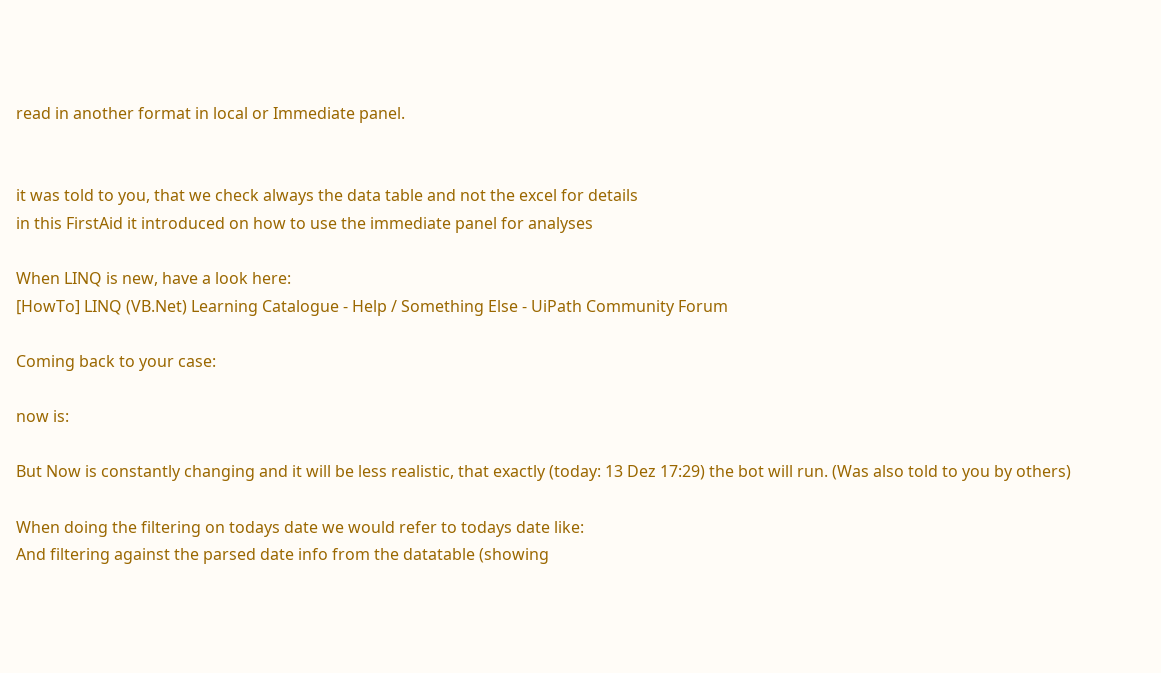read in another format in local or Immediate panel.


it was told to you, that we check always the data table and not the excel for details
in this FirstAid it introduced on how to use the immediate panel for analyses

When LINQ is new, have a look here:
[HowTo] LINQ (VB.Net) Learning Catalogue - Help / Something Else - UiPath Community Forum

Coming back to your case:

now is:

But Now is constantly changing and it will be less realistic, that exactly (today: 13 Dez 17:29) the bot will run. (Was also told to you by others)

When doing the filtering on todays date we would refer to todays date like:
And filtering against the parsed date info from the datatable (showing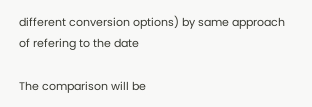different conversion options) by same approach of refering to the date

The comparison will be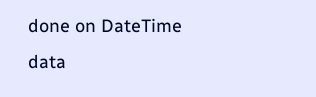done on DateTime data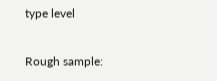type level

Rough sample: